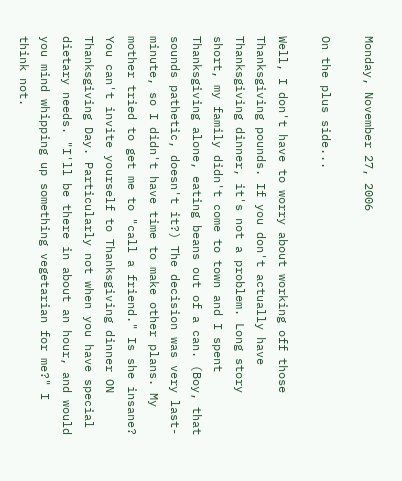Monday, November 27, 2006

On the plus side...

Well, I don't have to worry about working off those Thanksgiving pounds. If you don't actually have Thanksgiving dinner, it's not a problem. Long story short, my family didn't come to town and I spent Thanksgiving alone, eating beans out of a can. (Boy, that sounds pathetic, doesn't it?) The decision was very last-minute, so I didn't have time to make other plans. My mother tried to get me to "call a friend." Is she insane? You can't invite yourself to Thanksgiving dinner ON Thanksgiving Day. Particularly not when you have special dietary needs. "I'll be there in about an hour, and would you mind whipping up something vegetarian for me?" I think not.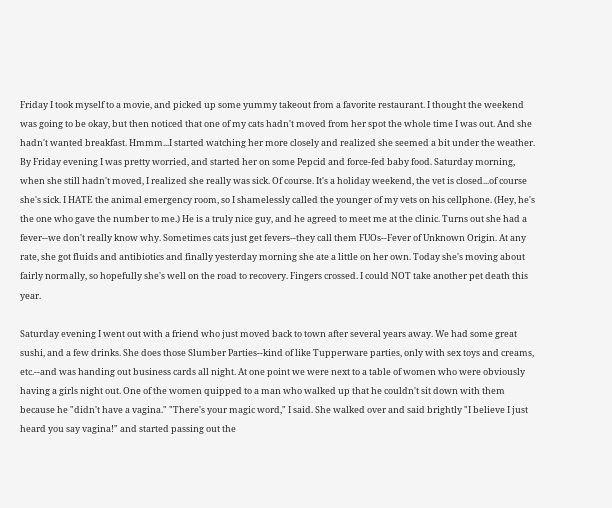Friday I took myself to a movie, and picked up some yummy takeout from a favorite restaurant. I thought the weekend was going to be okay, but then noticed that one of my cats hadn't moved from her spot the whole time I was out. And she hadn't wanted breakfast. Hmmm...I started watching her more closely and realized she seemed a bit under the weather. By Friday evening I was pretty worried, and started her on some Pepcid and force-fed baby food. Saturday morning, when she still hadn't moved, I realized she really was sick. Of course. It's a holiday weekend, the vet is closed...of course she's sick. I HATE the animal emergency room, so I shamelessly called the younger of my vets on his cellphone. (Hey, he's the one who gave the number to me.) He is a truly nice guy, and he agreed to meet me at the clinic. Turns out she had a fever--we don't really know why. Sometimes cats just get fevers--they call them FUOs--Fever of Unknown Origin. At any rate, she got fluids and antibiotics and finally yesterday morning she ate a little on her own. Today she's moving about fairly normally, so hopefully she's well on the road to recovery. Fingers crossed. I could NOT take another pet death this year.

Saturday evening I went out with a friend who just moved back to town after several years away. We had some great sushi, and a few drinks. She does those Slumber Parties--kind of like Tupperware parties, only with sex toys and creams, etc.--and was handing out business cards all night. At one point we were next to a table of women who were obviously having a girls night out. One of the women quipped to a man who walked up that he couldn't sit down with them because he "didn't have a vagina." "There's your magic word," I said. She walked over and said brightly "I believe I just heard you say vagina!" and started passing out the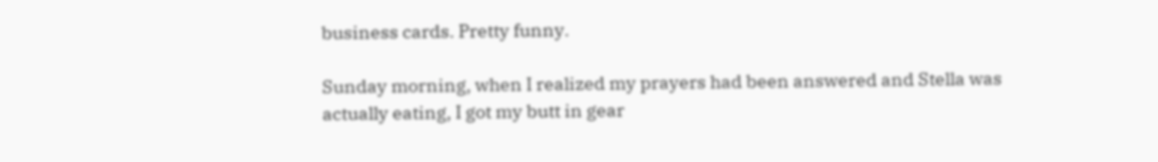business cards. Pretty funny.

Sunday morning, when I realized my prayers had been answered and Stella was actually eating, I got my butt in gear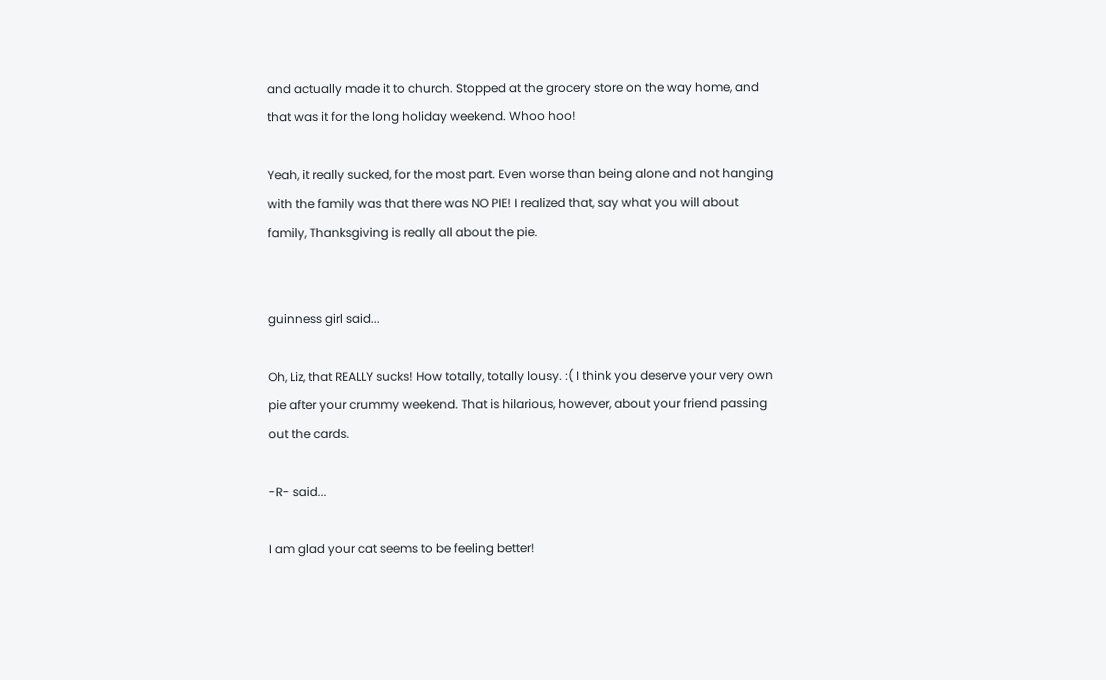and actually made it to church. Stopped at the grocery store on the way home, and that was it for the long holiday weekend. Whoo hoo!

Yeah, it really sucked, for the most part. Even worse than being alone and not hanging with the family was that there was NO PIE! I realized that, say what you will about family, Thanksgiving is really all about the pie.


guinness girl said...

Oh, Liz, that REALLY sucks! How totally, totally lousy. :( I think you deserve your very own pie after your crummy weekend. That is hilarious, however, about your friend passing out the cards.

-R- said...

I am glad your cat seems to be feeling better!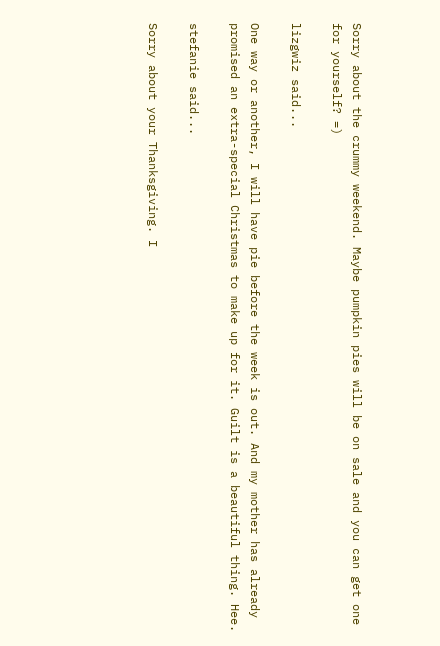Sorry about the crummy weekend. Maybe pumpkin pies will be on sale and you can get one for yourself? =)

lizgwiz said...

One way or another, I will have pie before the week is out. And my mother has already promised an extra-special Christmas to make up for it. Guilt is a beautiful thing. Hee.

stefanie said...

Sorry about your Thanksgiving. I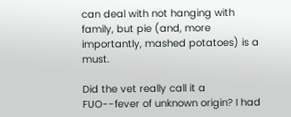can deal with not hanging with family, but pie (and, more importantly, mashed potatoes) is a must.

Did the vet really call it a FUO--fever of unknown origin? I had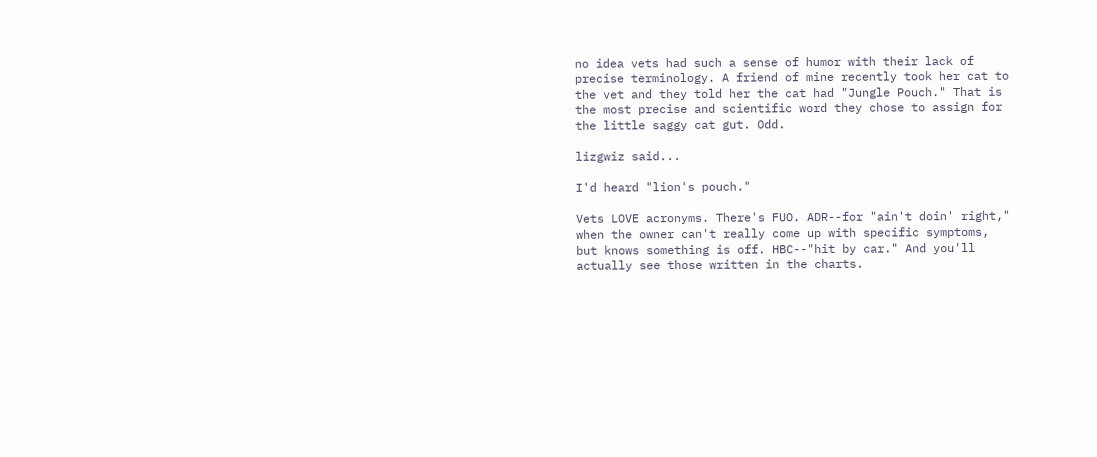no idea vets had such a sense of humor with their lack of precise terminology. A friend of mine recently took her cat to the vet and they told her the cat had "Jungle Pouch." That is the most precise and scientific word they chose to assign for the little saggy cat gut. Odd.

lizgwiz said...

I'd heard "lion's pouch."

Vets LOVE acronyms. There's FUO. ADR--for "ain't doin' right," when the owner can't really come up with specific symptoms, but knows something is off. HBC--"hit by car." And you'll actually see those written in the charts.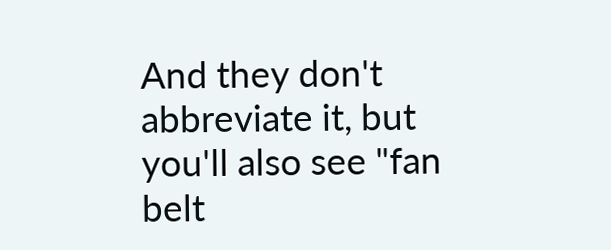And they don't abbreviate it, but you'll also see "fan belt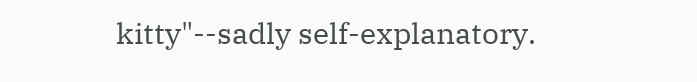kitty"--sadly self-explanatory.